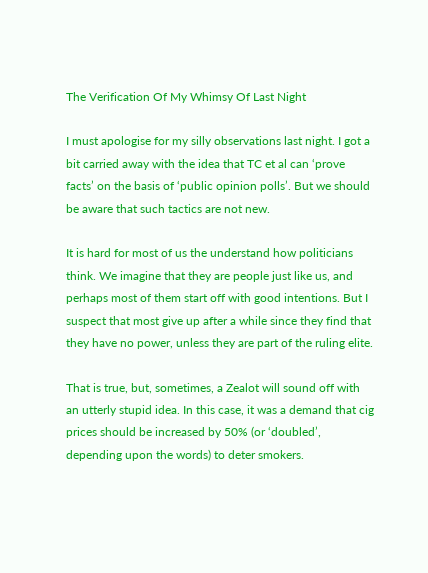The Verification Of My Whimsy Of Last Night

I must apologise for my silly observations last night. I got a bit carried away with the idea that TC et al can ‘prove facts’ on the basis of ‘public opinion polls’. But we should be aware that such tactics are not new.

It is hard for most of us the understand how politicians think. We imagine that they are people just like us, and perhaps most of them start off with good intentions. But I suspect that most give up after a while since they find that they have no power, unless they are part of the ruling elite.

That is true, but, sometimes, a Zealot will sound off with an utterly stupid idea. In this case, it was a demand that cig prices should be increased by 50% (or ‘doubled’, depending upon the words) to deter smokers.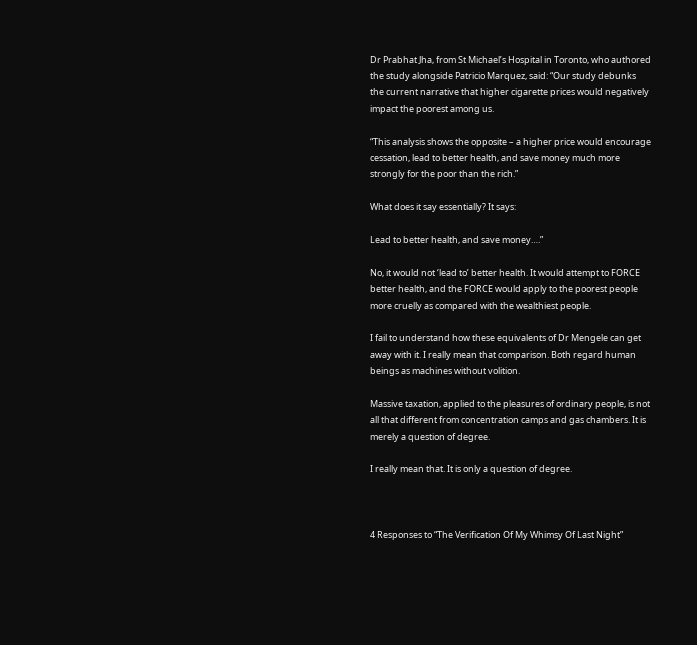Dr Prabhat Jha, from St Michael’s Hospital in Toronto, who authored the study alongside Patricio Marquez, said: “Our study debunks the current narrative that higher cigarette prices would negatively impact the poorest among us.

“This analysis shows the opposite – a higher price would encourage cessation, lead to better health, and save money much more strongly for the poor than the rich.”

What does it say essentially? It says:

Lead to better health, and save money….”

No, it would not ‘lead to’ better health. It would attempt to FORCE better health, and the FORCE would apply to the poorest people more cruelly as compared with the wealthiest people.

I fail to understand how these equivalents of Dr Mengele can get away with it. I really mean that comparison. Both regard human beings as machines without volition.

Massive taxation, applied to the pleasures of ordinary people, is not all that different from concentration camps and gas chambers. It is merely a question of degree.

I really mean that. It is only a question of degree.



4 Responses to “The Verification Of My Whimsy Of Last Night”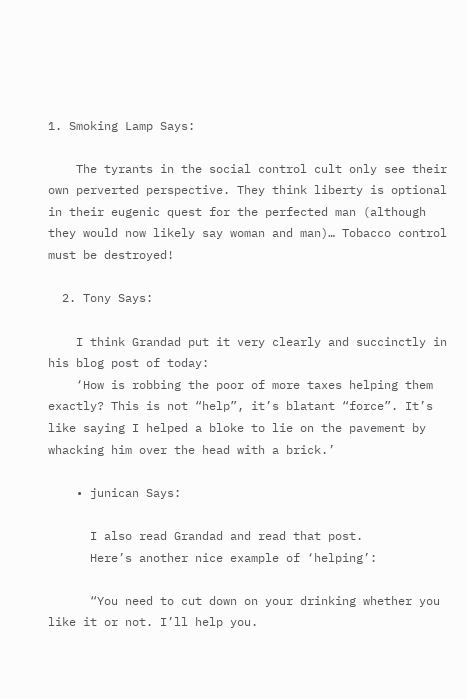1. Smoking Lamp Says:

    The tyrants in the social control cult only see their own perverted perspective. They think liberty is optional in their eugenic quest for the perfected man (although they would now likely say woman and man)… Tobacco control must be destroyed!

  2. Tony Says:

    I think Grandad put it very clearly and succinctly in his blog post of today:
    ‘How is robbing the poor of more taxes helping them exactly? This is not “help”, it’s blatant “force”. It’s like saying I helped a bloke to lie on the pavement by whacking him over the head with a brick.’

    • junican Says:

      I also read Grandad and read that post.
      Here’s another nice example of ‘helping’:

      “You need to cut down on your drinking whether you like it or not. I’ll help you.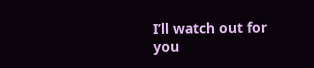I’ll watch out for you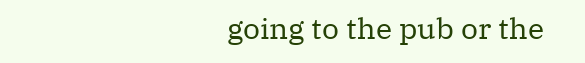going to the pub or the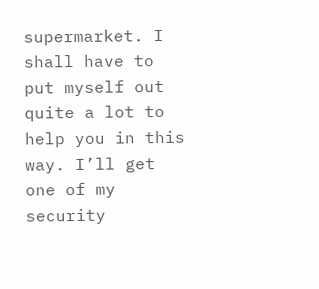supermarket. I shall have to put myself out quite a lot to help you in this way. I’ll get one of my security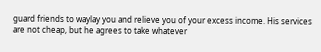guard friends to waylay you and relieve you of your excess income. His services are not cheap, but he agrees to take whatever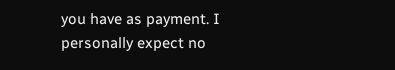you have as payment. I personally expect no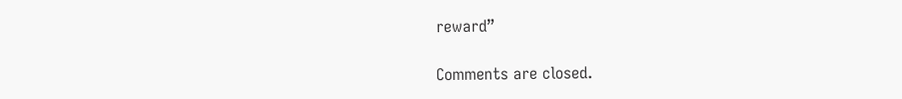reward”

Comments are closed.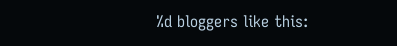%d bloggers like this: